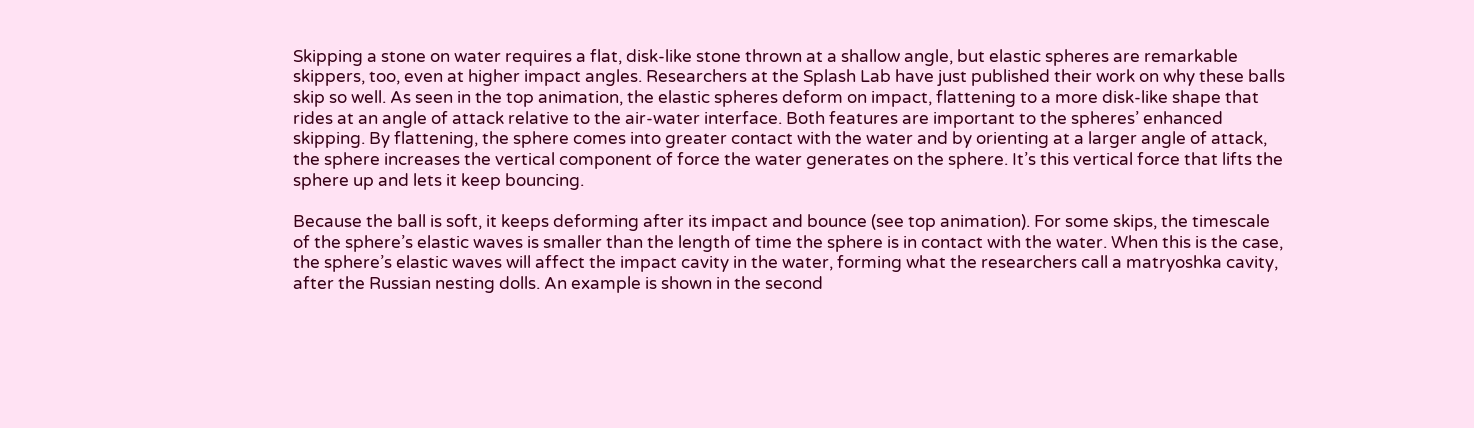Skipping a stone on water requires a flat, disk-like stone thrown at a shallow angle, but elastic spheres are remarkable skippers, too, even at higher impact angles. Researchers at the Splash Lab have just published their work on why these balls skip so well. As seen in the top animation, the elastic spheres deform on impact, flattening to a more disk-like shape that rides at an angle of attack relative to the air-water interface. Both features are important to the spheres’ enhanced skipping. By flattening, the sphere comes into greater contact with the water and by orienting at a larger angle of attack, the sphere increases the vertical component of force the water generates on the sphere. It’s this vertical force that lifts the sphere up and lets it keep bouncing.

Because the ball is soft, it keeps deforming after its impact and bounce (see top animation). For some skips, the timescale of the sphere’s elastic waves is smaller than the length of time the sphere is in contact with the water. When this is the case, the sphere’s elastic waves will affect the impact cavity in the water, forming what the researchers call a matryoshka cavity, after the Russian nesting dolls. An example is shown in the second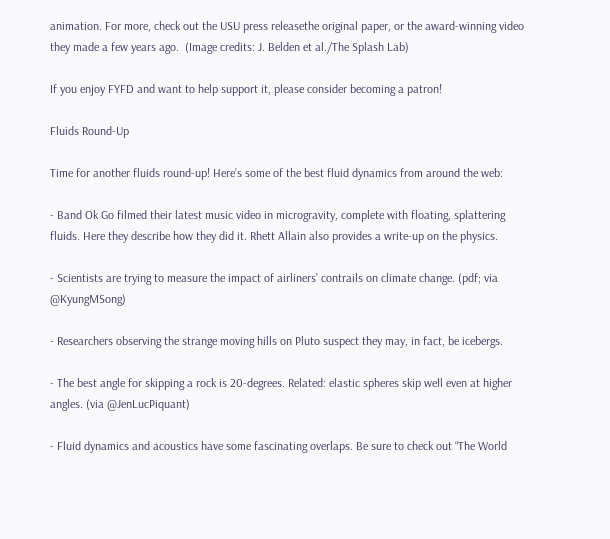animation. For more, check out the USU press releasethe original paper, or the award-winning video they made a few years ago.  (Image credits: J. Belden et al./The Splash Lab)

If you enjoy FYFD and want to help support it, please consider becoming a patron!

Fluids Round-Up

Time for another fluids round-up! Here’s some of the best fluid dynamics from around the web:

- Band Ok Go filmed their latest music video in microgravity, complete with floating, splattering fluids. Here they describe how they did it. Rhett Allain also provides a write-up on the physics.

- Scientists are trying to measure the impact of airliners’ contrails on climate change. (pdf; via @KyungMSong)

- Researchers observing the strange moving hills on Pluto suspect they may, in fact, be icebergs.

- The best angle for skipping a rock is 20-degrees. Related: elastic spheres skip well even at higher angles. (via @JenLucPiquant)

- Fluid dynamics and acoustics have some fascinating overlaps. Be sure to check out “The World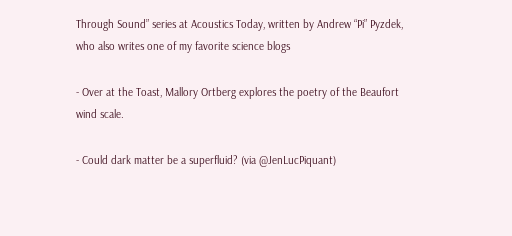Through Sound” series at Acoustics Today, written by Andrew “Pi” Pyzdek, who also writes one of my favorite science blogs

- Over at the Toast, Mallory Ortberg explores the poetry of the Beaufort wind scale.

- Could dark matter be a superfluid? (via @JenLucPiquant)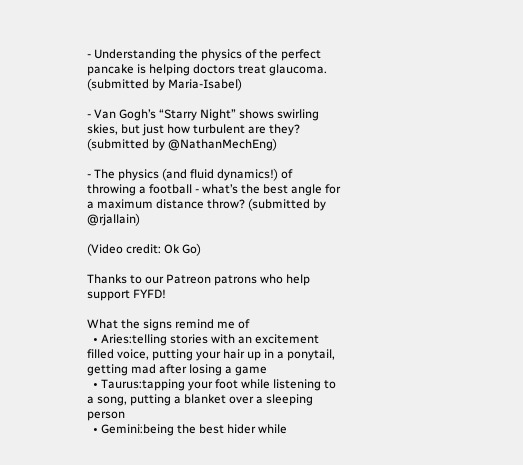- Understanding the physics of the perfect pancake is helping doctors treat glaucoma. (submitted by Maria-Isabel)

- Van Gogh’s “Starry Night” shows swirling skies, but just how turbulent are they? (submitted by @NathanMechEng)

- The physics (and fluid dynamics!) of throwing a football - what’s the best angle for a maximum distance throw? (submitted by @rjallain)

(Video credit: Ok Go)

Thanks to our Patreon patrons who help support FYFD!

What the signs remind me of
  • Aries:telling stories with an excitement filled voice, putting your hair up in a ponytail, getting mad after losing a game
  • Taurus:tapping your foot while listening to a song, putting a blanket over a sleeping person
  • Gemini:being the best hider while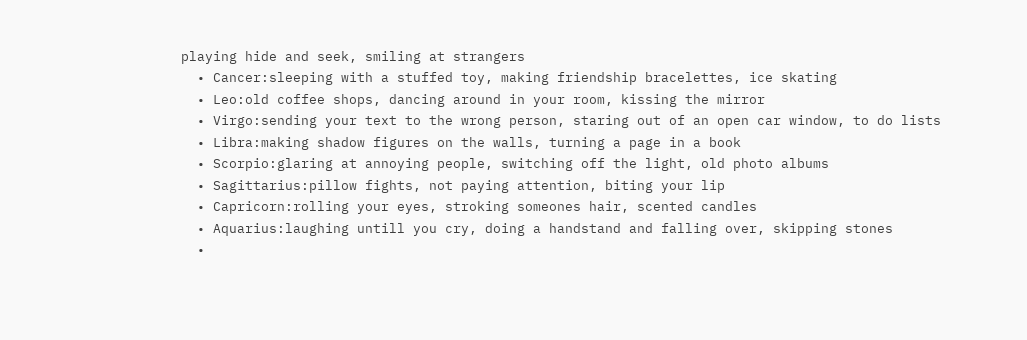playing hide and seek, smiling at strangers
  • Cancer:sleeping with a stuffed toy, making friendship bracelettes, ice skating
  • Leo:old coffee shops, dancing around in your room, kissing the mirror
  • Virgo:sending your text to the wrong person, staring out of an open car window, to do lists
  • Libra:making shadow figures on the walls, turning a page in a book
  • Scorpio:glaring at annoying people, switching off the light, old photo albums
  • Sagittarius:pillow fights, not paying attention, biting your lip
  • Capricorn:rolling your eyes, stroking someones hair, scented candles
  • Aquarius:laughing untill you cry, doing a handstand and falling over, skipping stones
  •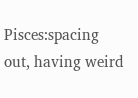Pisces:spacing out, having weird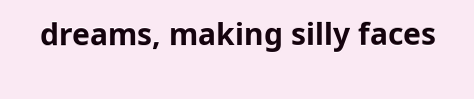dreams, making silly faces